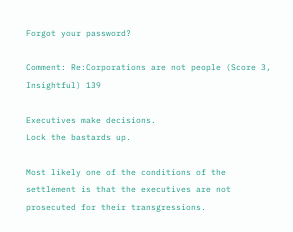Forgot your password?

Comment: Re:Corporations are not people (Score 3, Insightful) 139

Executives make decisions.
Lock the bastards up.

Most likely one of the conditions of the settlement is that the executives are not prosecuted for their transgressions.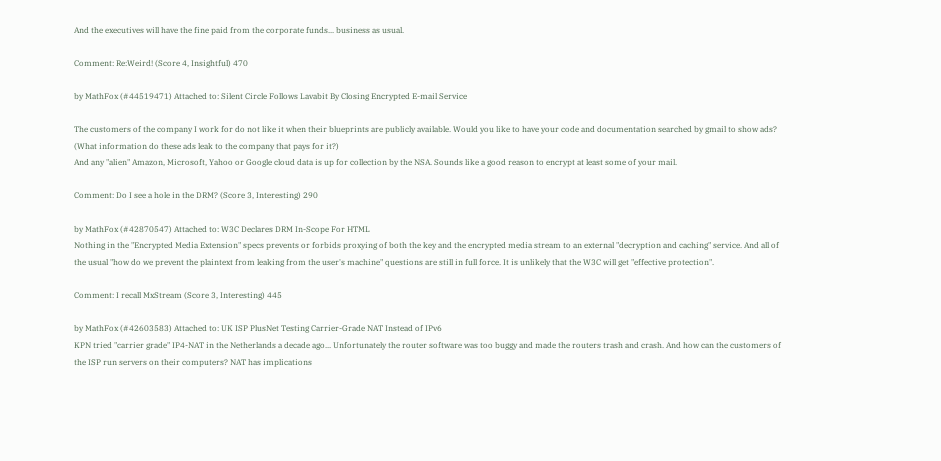And the executives will have the fine paid from the corporate funds... business as usual.

Comment: Re:Weird! (Score 4, Insightful) 470

by MathFox (#44519471) Attached to: Silent Circle Follows Lavabit By Closing Encrypted E-mail Service

The customers of the company I work for do not like it when their blueprints are publicly available. Would you like to have your code and documentation searched by gmail to show ads? (What information do these ads leak to the company that pays for it?)
And any "alien" Amazon, Microsoft, Yahoo or Google cloud data is up for collection by the NSA. Sounds like a good reason to encrypt at least some of your mail.

Comment: Do I see a hole in the DRM? (Score 3, Interesting) 290

by MathFox (#42870547) Attached to: W3C Declares DRM In-Scope For HTML
Nothing in the "Encrypted Media Extension" specs prevents or forbids proxying of both the key and the encrypted media stream to an external "decryption and caching" service. And all of the usual "how do we prevent the plaintext from leaking from the user's machine" questions are still in full force. It is unlikely that the W3C will get "effective protection".

Comment: I recall MxStream (Score 3, Interesting) 445

by MathFox (#42603583) Attached to: UK ISP PlusNet Testing Carrier-Grade NAT Instead of IPv6
KPN tried "carrier grade" IP4-NAT in the Netherlands a decade ago... Unfortunately the router software was too buggy and made the routers trash and crash. And how can the customers of the ISP run servers on their computers? NAT has implications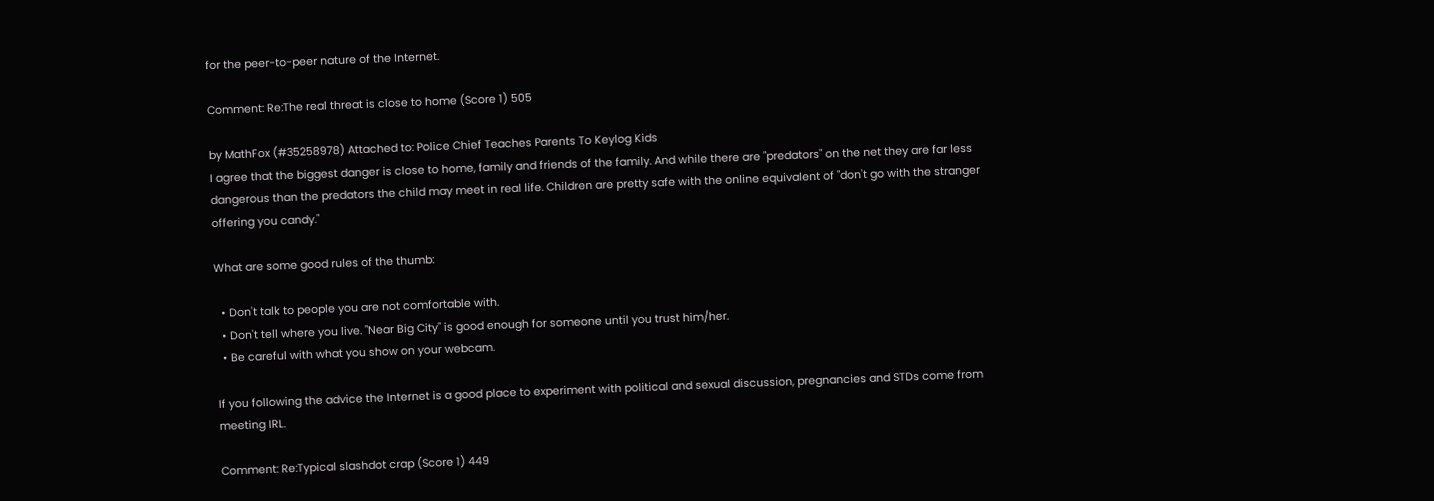for the peer-to-peer nature of the Internet.

Comment: Re:The real threat is close to home (Score 1) 505

by MathFox (#35258978) Attached to: Police Chief Teaches Parents To Keylog Kids
I agree that the biggest danger is close to home, family and friends of the family. And while there are "predators" on the net they are far less dangerous than the predators the child may meet in real life. Children are pretty safe with the online equivalent of "don't go with the stranger offering you candy."

What are some good rules of the thumb:

  • Don't talk to people you are not comfortable with.
  • Don't tell where you live. "Near Big City" is good enough for someone until you trust him/her.
  • Be careful with what you show on your webcam.

If you following the advice the Internet is a good place to experiment with political and sexual discussion, pregnancies and STDs come from meeting IRL.

Comment: Re:Typical slashdot crap (Score 1) 449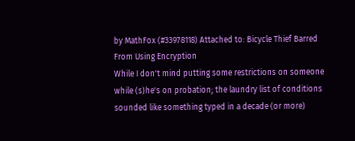by MathFox (#33978118) Attached to: Bicycle Thief Barred From Using Encryption
While I don't mind putting some restrictions on someone while (s)he's on probation; the laundry list of conditions sounded like something typed in a decade (or more)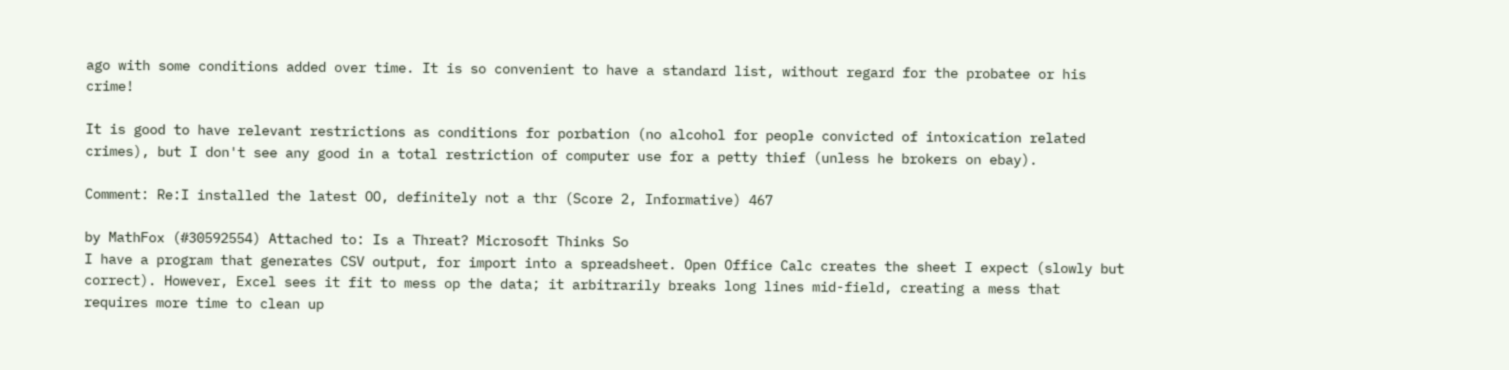ago with some conditions added over time. It is so convenient to have a standard list, without regard for the probatee or his crime!

It is good to have relevant restrictions as conditions for porbation (no alcohol for people convicted of intoxication related crimes), but I don't see any good in a total restriction of computer use for a petty thief (unless he brokers on ebay).

Comment: Re:I installed the latest OO, definitely not a thr (Score 2, Informative) 467

by MathFox (#30592554) Attached to: Is a Threat? Microsoft Thinks So
I have a program that generates CSV output, for import into a spreadsheet. Open Office Calc creates the sheet I expect (slowly but correct). However, Excel sees it fit to mess op the data; it arbitrarily breaks long lines mid-field, creating a mess that requires more time to clean up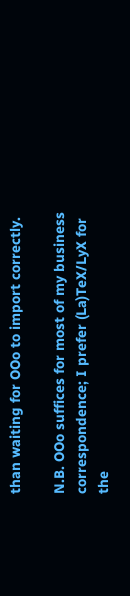than waiting for OOo to import correctly.

N.B. OOo suffices for most of my business correspondence; I prefer (La)TeX/LyX for the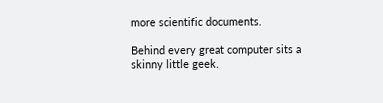more scientific documents.

Behind every great computer sits a skinny little geek.